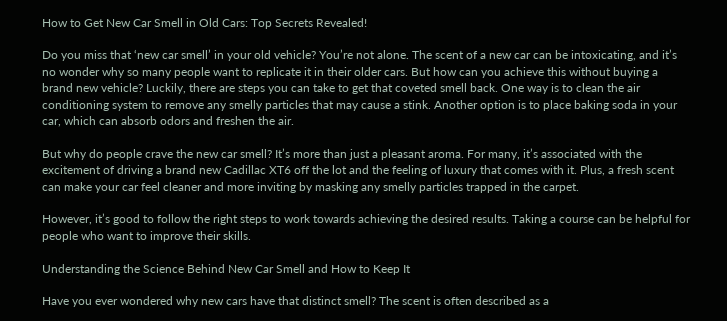How to Get New Car Smell in Old Cars: Top Secrets Revealed!

Do you miss that ‘new car smell’ in your old vehicle? You’re not alone. The scent of a new car can be intoxicating, and it’s no wonder why so many people want to replicate it in their older cars. But how can you achieve this without buying a brand new vehicle? Luckily, there are steps you can take to get that coveted smell back. One way is to clean the air conditioning system to remove any smelly particles that may cause a stink. Another option is to place baking soda in your car, which can absorb odors and freshen the air.

But why do people crave the new car smell? It’s more than just a pleasant aroma. For many, it’s associated with the excitement of driving a brand new Cadillac XT6 off the lot and the feeling of luxury that comes with it. Plus, a fresh scent can make your car feel cleaner and more inviting by masking any smelly particles trapped in the carpet.

However, it’s good to follow the right steps to work towards achieving the desired results. Taking a course can be helpful for people who want to improve their skills.

Understanding the Science Behind New Car Smell and How to Keep It

Have you ever wondered why new cars have that distinct smell? The scent is often described as a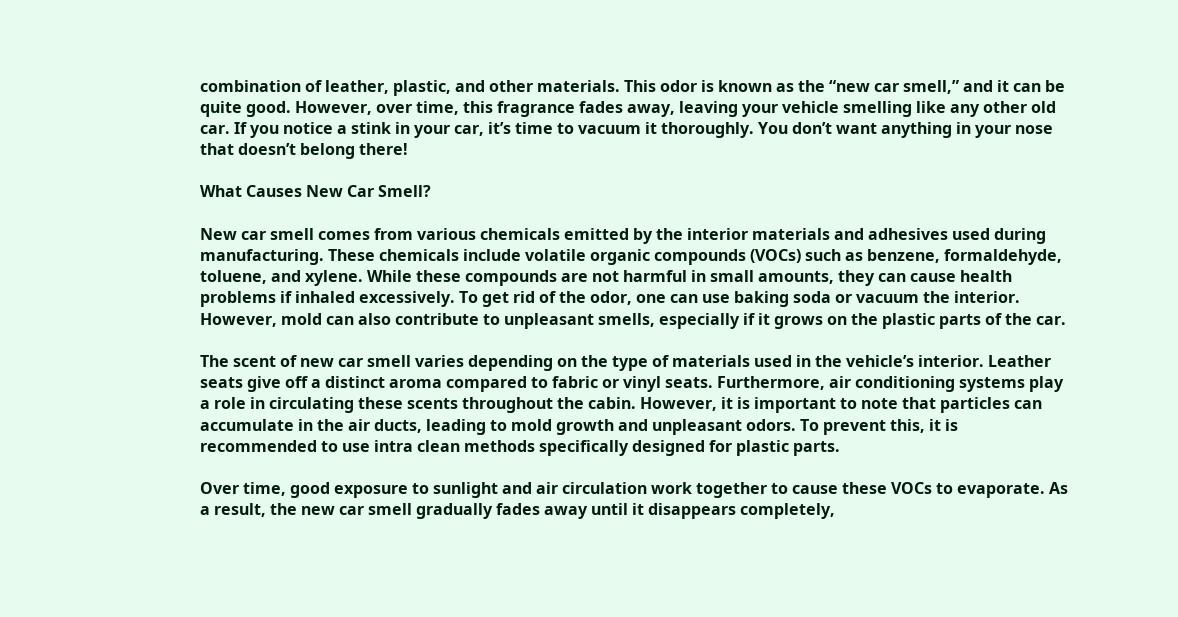combination of leather, plastic, and other materials. This odor is known as the “new car smell,” and it can be quite good. However, over time, this fragrance fades away, leaving your vehicle smelling like any other old car. If you notice a stink in your car, it’s time to vacuum it thoroughly. You don’t want anything in your nose that doesn’t belong there!

What Causes New Car Smell?

New car smell comes from various chemicals emitted by the interior materials and adhesives used during manufacturing. These chemicals include volatile organic compounds (VOCs) such as benzene, formaldehyde, toluene, and xylene. While these compounds are not harmful in small amounts, they can cause health problems if inhaled excessively. To get rid of the odor, one can use baking soda or vacuum the interior. However, mold can also contribute to unpleasant smells, especially if it grows on the plastic parts of the car.

The scent of new car smell varies depending on the type of materials used in the vehicle’s interior. Leather seats give off a distinct aroma compared to fabric or vinyl seats. Furthermore, air conditioning systems play a role in circulating these scents throughout the cabin. However, it is important to note that particles can accumulate in the air ducts, leading to mold growth and unpleasant odors. To prevent this, it is recommended to use intra clean methods specifically designed for plastic parts.

Over time, good exposure to sunlight and air circulation work together to cause these VOCs to evaporate. As a result, the new car smell gradually fades away until it disappears completely,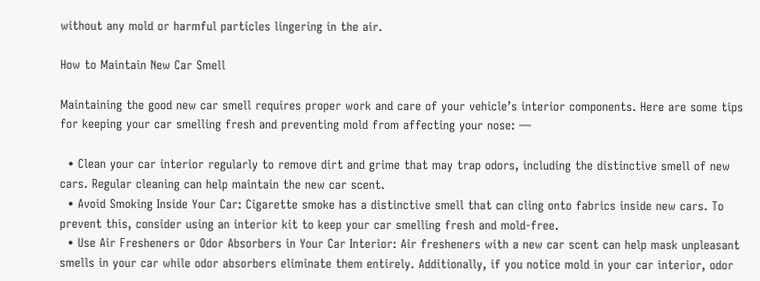without any mold or harmful particles lingering in the air.

How to Maintain New Car Smell

Maintaining the good new car smell requires proper work and care of your vehicle’s interior components. Here are some tips for keeping your car smelling fresh and preventing mold from affecting your nose: —

  • Clean your car interior regularly to remove dirt and grime that may trap odors, including the distinctive smell of new cars. Regular cleaning can help maintain the new car scent.
  • Avoid Smoking Inside Your Car: Cigarette smoke has a distinctive smell that can cling onto fabrics inside new cars. To prevent this, consider using an interior kit to keep your car smelling fresh and mold-free.
  • Use Air Fresheners or Odor Absorbers in Your Car Interior: Air fresheners with a new car scent can help mask unpleasant smells in your car while odor absorbers eliminate them entirely. Additionally, if you notice mold in your car interior, odor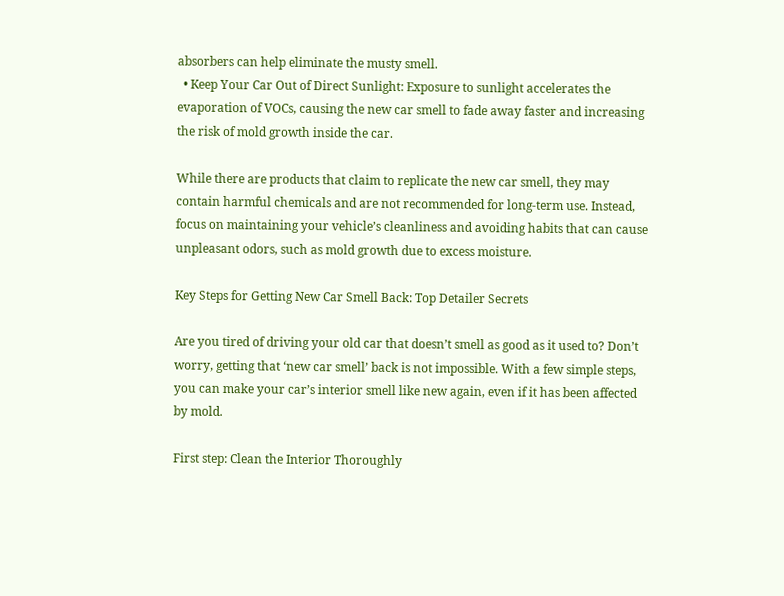absorbers can help eliminate the musty smell.
  • Keep Your Car Out of Direct Sunlight: Exposure to sunlight accelerates the evaporation of VOCs, causing the new car smell to fade away faster and increasing the risk of mold growth inside the car.

While there are products that claim to replicate the new car smell, they may contain harmful chemicals and are not recommended for long-term use. Instead, focus on maintaining your vehicle’s cleanliness and avoiding habits that can cause unpleasant odors, such as mold growth due to excess moisture.

Key Steps for Getting New Car Smell Back: Top Detailer Secrets

Are you tired of driving your old car that doesn’t smell as good as it used to? Don’t worry, getting that ‘new car smell’ back is not impossible. With a few simple steps, you can make your car’s interior smell like new again, even if it has been affected by mold.

First step: Clean the Interior Thoroughly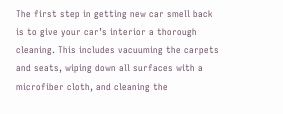The first step in getting new car smell back is to give your car’s interior a thorough cleaning. This includes vacuuming the carpets and seats, wiping down all surfaces with a microfiber cloth, and cleaning the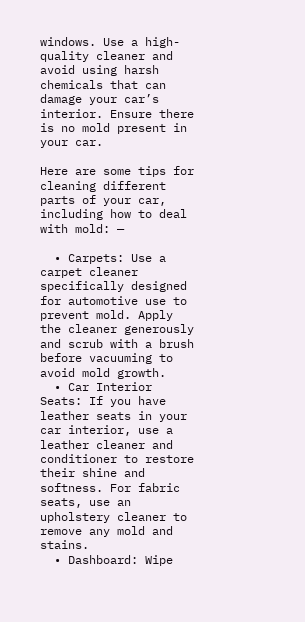windows. Use a high-quality cleaner and avoid using harsh chemicals that can damage your car’s interior. Ensure there is no mold present in your car.

Here are some tips for cleaning different parts of your car, including how to deal with mold: —

  • Carpets: Use a carpet cleaner specifically designed for automotive use to prevent mold. Apply the cleaner generously and scrub with a brush before vacuuming to avoid mold growth.
  • Car Interior Seats: If you have leather seats in your car interior, use a leather cleaner and conditioner to restore their shine and softness. For fabric seats, use an upholstery cleaner to remove any mold and stains.
  • Dashboard: Wipe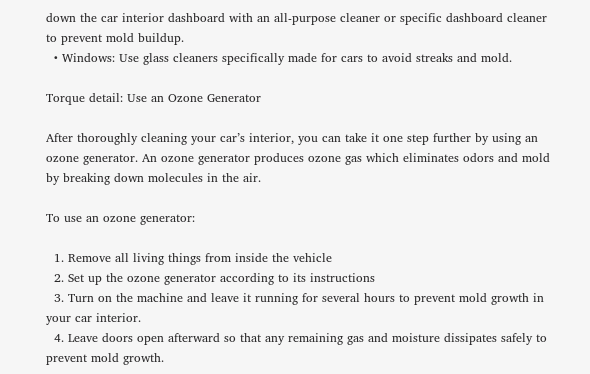down the car interior dashboard with an all-purpose cleaner or specific dashboard cleaner to prevent mold buildup.
  • Windows: Use glass cleaners specifically made for cars to avoid streaks and mold.

Torque detail: Use an Ozone Generator

After thoroughly cleaning your car’s interior, you can take it one step further by using an ozone generator. An ozone generator produces ozone gas which eliminates odors and mold by breaking down molecules in the air.

To use an ozone generator:

  1. Remove all living things from inside the vehicle
  2. Set up the ozone generator according to its instructions
  3. Turn on the machine and leave it running for several hours to prevent mold growth in your car interior.
  4. Leave doors open afterward so that any remaining gas and moisture dissipates safely to prevent mold growth.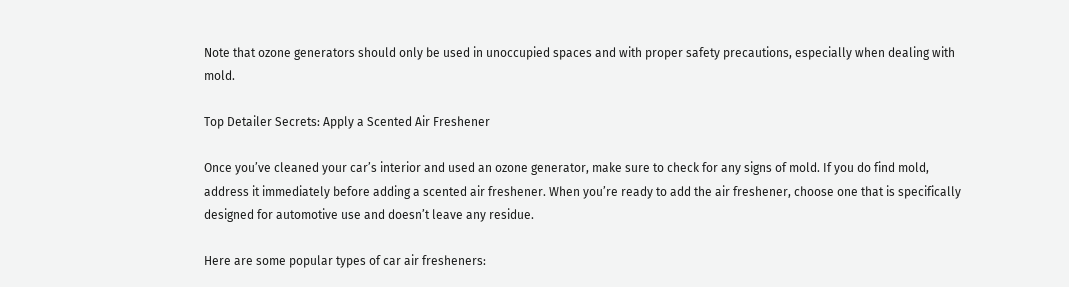Note that ozone generators should only be used in unoccupied spaces and with proper safety precautions, especially when dealing with mold.

Top Detailer Secrets: Apply a Scented Air Freshener

Once you’ve cleaned your car’s interior and used an ozone generator, make sure to check for any signs of mold. If you do find mold, address it immediately before adding a scented air freshener. When you’re ready to add the air freshener, choose one that is specifically designed for automotive use and doesn’t leave any residue.

Here are some popular types of car air fresheners: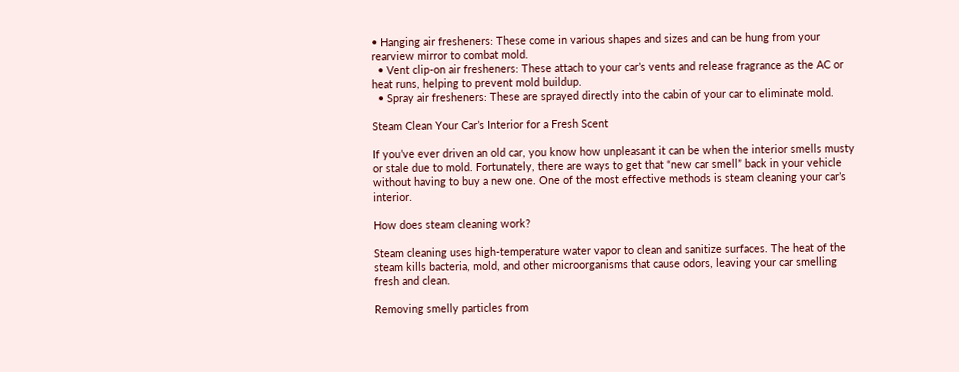• Hanging air fresheners: These come in various shapes and sizes and can be hung from your rearview mirror to combat mold.
  • Vent clip-on air fresheners: These attach to your car’s vents and release fragrance as the AC or heat runs, helping to prevent mold buildup.
  • Spray air fresheners: These are sprayed directly into the cabin of your car to eliminate mold.

Steam Clean Your Car’s Interior for a Fresh Scent

If you’ve ever driven an old car, you know how unpleasant it can be when the interior smells musty or stale due to mold. Fortunately, there are ways to get that “new car smell” back in your vehicle without having to buy a new one. One of the most effective methods is steam cleaning your car’s interior.

How does steam cleaning work?

Steam cleaning uses high-temperature water vapor to clean and sanitize surfaces. The heat of the steam kills bacteria, mold, and other microorganisms that cause odors, leaving your car smelling fresh and clean.

Removing smelly particles from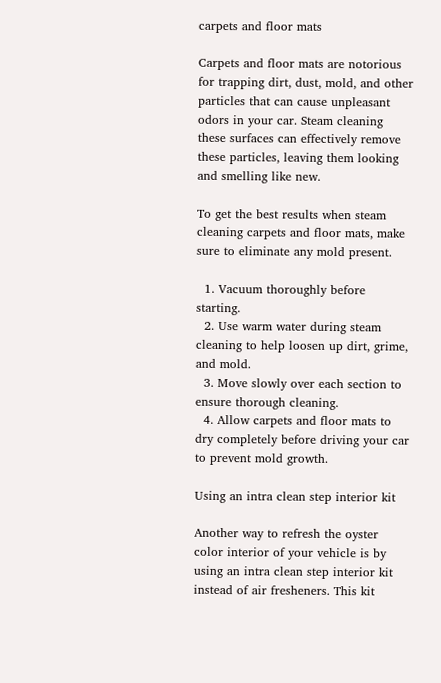carpets and floor mats

Carpets and floor mats are notorious for trapping dirt, dust, mold, and other particles that can cause unpleasant odors in your car. Steam cleaning these surfaces can effectively remove these particles, leaving them looking and smelling like new.

To get the best results when steam cleaning carpets and floor mats, make sure to eliminate any mold present.

  1. Vacuum thoroughly before starting.
  2. Use warm water during steam cleaning to help loosen up dirt, grime, and mold.
  3. Move slowly over each section to ensure thorough cleaning.
  4. Allow carpets and floor mats to dry completely before driving your car to prevent mold growth.

Using an intra clean step interior kit

Another way to refresh the oyster color interior of your vehicle is by using an intra clean step interior kit instead of air fresheners. This kit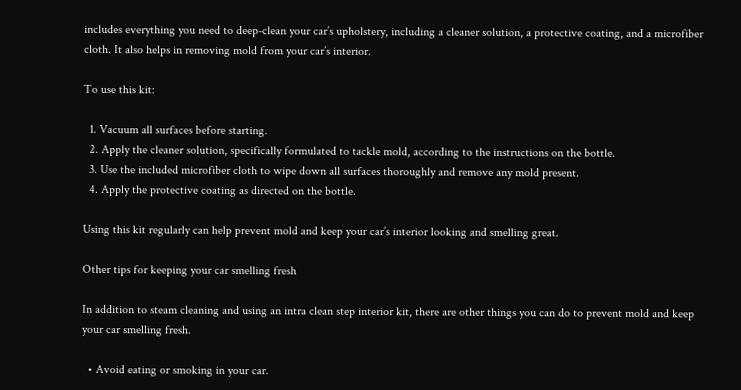includes everything you need to deep-clean your car’s upholstery, including a cleaner solution, a protective coating, and a microfiber cloth. It also helps in removing mold from your car’s interior.

To use this kit:

  1. Vacuum all surfaces before starting.
  2. Apply the cleaner solution, specifically formulated to tackle mold, according to the instructions on the bottle.
  3. Use the included microfiber cloth to wipe down all surfaces thoroughly and remove any mold present.
  4. Apply the protective coating as directed on the bottle.

Using this kit regularly can help prevent mold and keep your car’s interior looking and smelling great.

Other tips for keeping your car smelling fresh

In addition to steam cleaning and using an intra clean step interior kit, there are other things you can do to prevent mold and keep your car smelling fresh.

  • Avoid eating or smoking in your car.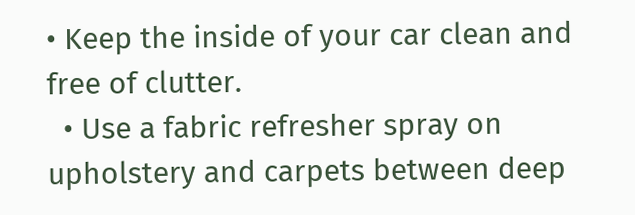• Keep the inside of your car clean and free of clutter.
  • Use a fabric refresher spray on upholstery and carpets between deep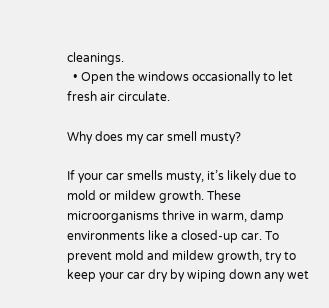cleanings.
  • Open the windows occasionally to let fresh air circulate.

Why does my car smell musty?

If your car smells musty, it’s likely due to mold or mildew growth. These microorganisms thrive in warm, damp environments like a closed-up car. To prevent mold and mildew growth, try to keep your car dry by wiping down any wet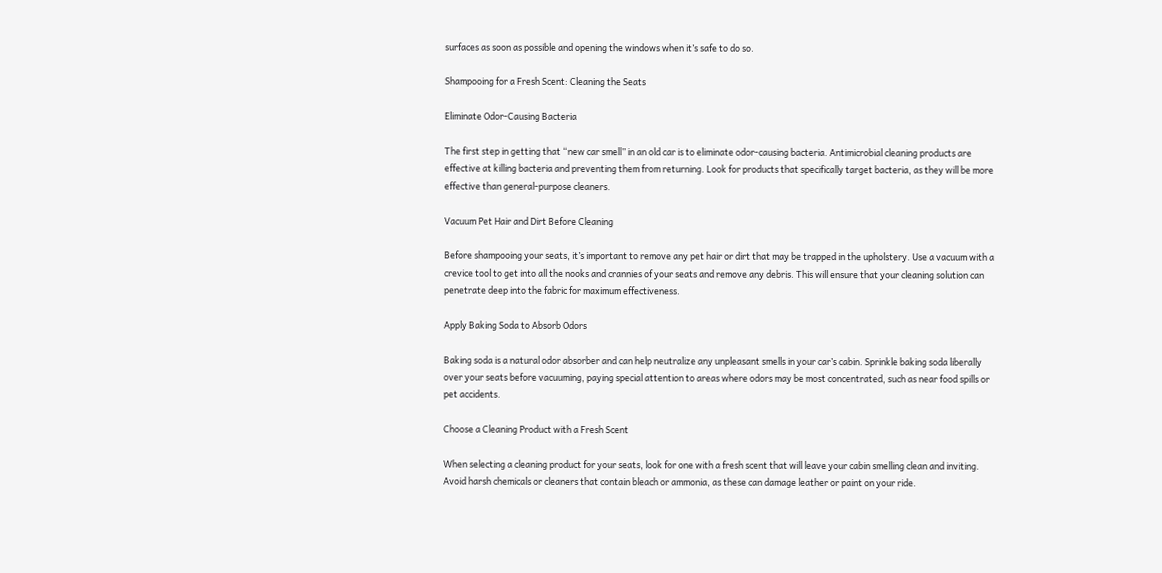surfaces as soon as possible and opening the windows when it’s safe to do so.

Shampooing for a Fresh Scent: Cleaning the Seats

Eliminate Odor-Causing Bacteria

The first step in getting that “new car smell” in an old car is to eliminate odor-causing bacteria. Antimicrobial cleaning products are effective at killing bacteria and preventing them from returning. Look for products that specifically target bacteria, as they will be more effective than general-purpose cleaners.

Vacuum Pet Hair and Dirt Before Cleaning

Before shampooing your seats, it’s important to remove any pet hair or dirt that may be trapped in the upholstery. Use a vacuum with a crevice tool to get into all the nooks and crannies of your seats and remove any debris. This will ensure that your cleaning solution can penetrate deep into the fabric for maximum effectiveness.

Apply Baking Soda to Absorb Odors

Baking soda is a natural odor absorber and can help neutralize any unpleasant smells in your car’s cabin. Sprinkle baking soda liberally over your seats before vacuuming, paying special attention to areas where odors may be most concentrated, such as near food spills or pet accidents.

Choose a Cleaning Product with a Fresh Scent

When selecting a cleaning product for your seats, look for one with a fresh scent that will leave your cabin smelling clean and inviting. Avoid harsh chemicals or cleaners that contain bleach or ammonia, as these can damage leather or paint on your ride.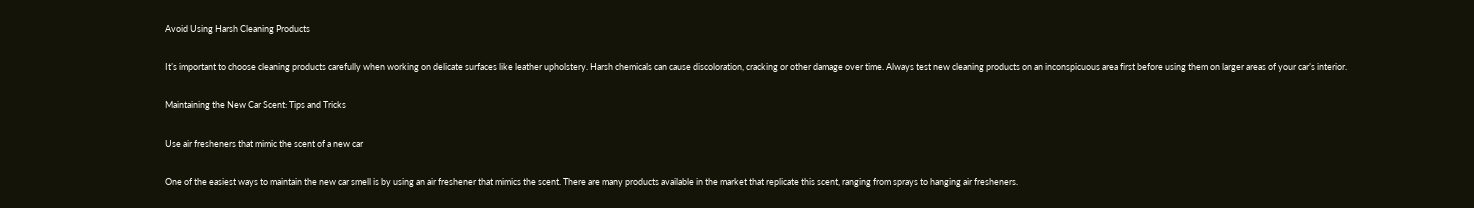Avoid Using Harsh Cleaning Products

It’s important to choose cleaning products carefully when working on delicate surfaces like leather upholstery. Harsh chemicals can cause discoloration, cracking or other damage over time. Always test new cleaning products on an inconspicuous area first before using them on larger areas of your car’s interior.

Maintaining the New Car Scent: Tips and Tricks

Use air fresheners that mimic the scent of a new car

One of the easiest ways to maintain the new car smell is by using an air freshener that mimics the scent. There are many products available in the market that replicate this scent, ranging from sprays to hanging air fresheners.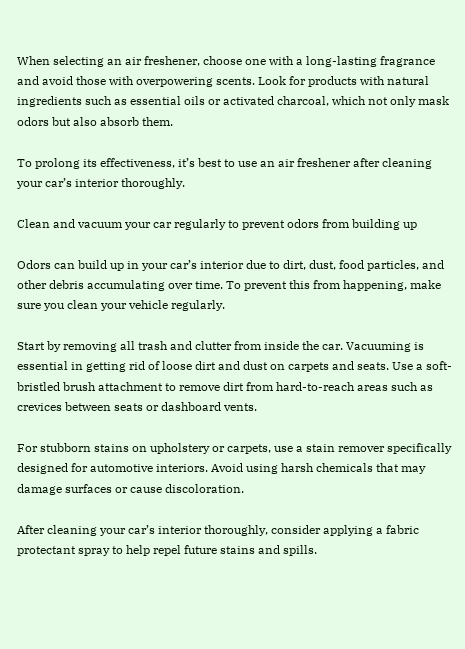When selecting an air freshener, choose one with a long-lasting fragrance and avoid those with overpowering scents. Look for products with natural ingredients such as essential oils or activated charcoal, which not only mask odors but also absorb them.

To prolong its effectiveness, it’s best to use an air freshener after cleaning your car’s interior thoroughly.

Clean and vacuum your car regularly to prevent odors from building up

Odors can build up in your car’s interior due to dirt, dust, food particles, and other debris accumulating over time. To prevent this from happening, make sure you clean your vehicle regularly.

Start by removing all trash and clutter from inside the car. Vacuuming is essential in getting rid of loose dirt and dust on carpets and seats. Use a soft-bristled brush attachment to remove dirt from hard-to-reach areas such as crevices between seats or dashboard vents.

For stubborn stains on upholstery or carpets, use a stain remover specifically designed for automotive interiors. Avoid using harsh chemicals that may damage surfaces or cause discoloration.

After cleaning your car’s interior thoroughly, consider applying a fabric protectant spray to help repel future stains and spills.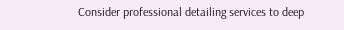Consider professional detailing services to deep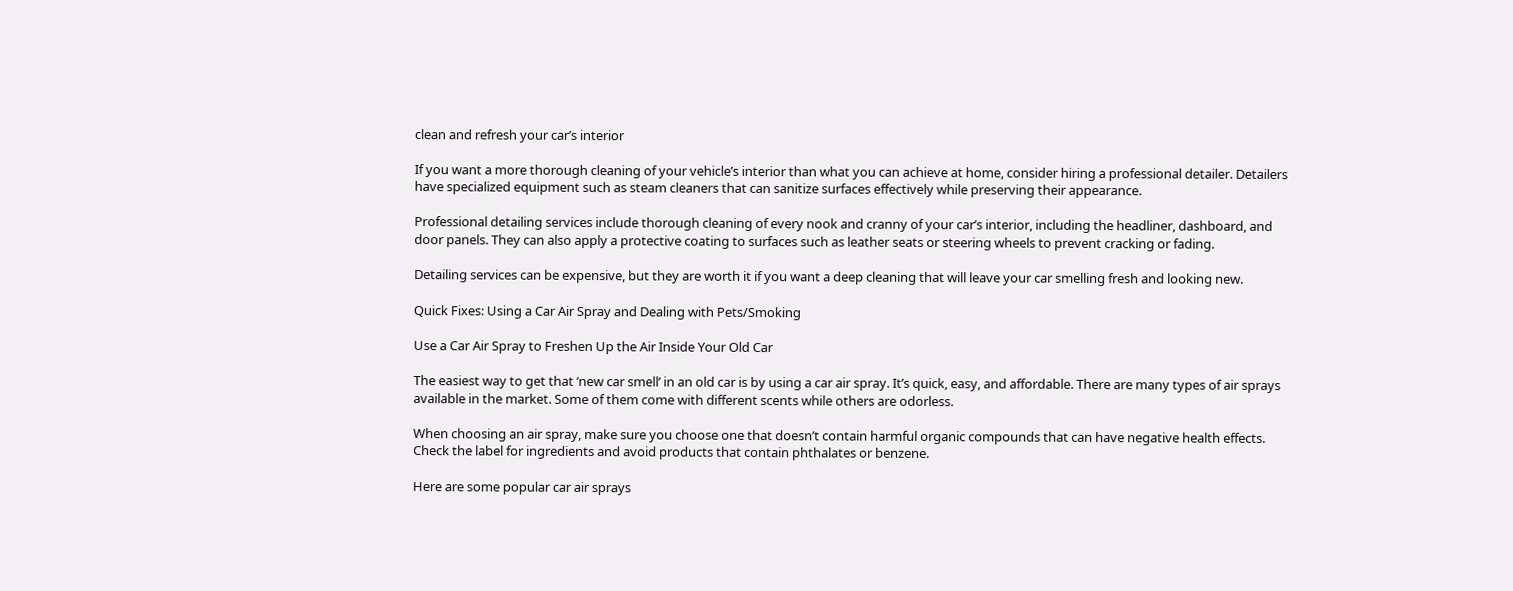clean and refresh your car’s interior

If you want a more thorough cleaning of your vehicle’s interior than what you can achieve at home, consider hiring a professional detailer. Detailers have specialized equipment such as steam cleaners that can sanitize surfaces effectively while preserving their appearance.

Professional detailing services include thorough cleaning of every nook and cranny of your car’s interior, including the headliner, dashboard, and door panels. They can also apply a protective coating to surfaces such as leather seats or steering wheels to prevent cracking or fading.

Detailing services can be expensive, but they are worth it if you want a deep cleaning that will leave your car smelling fresh and looking new.

Quick Fixes: Using a Car Air Spray and Dealing with Pets/Smoking

Use a Car Air Spray to Freshen Up the Air Inside Your Old Car

The easiest way to get that ‘new car smell’ in an old car is by using a car air spray. It’s quick, easy, and affordable. There are many types of air sprays available in the market. Some of them come with different scents while others are odorless.

When choosing an air spray, make sure you choose one that doesn’t contain harmful organic compounds that can have negative health effects. Check the label for ingredients and avoid products that contain phthalates or benzene.

Here are some popular car air sprays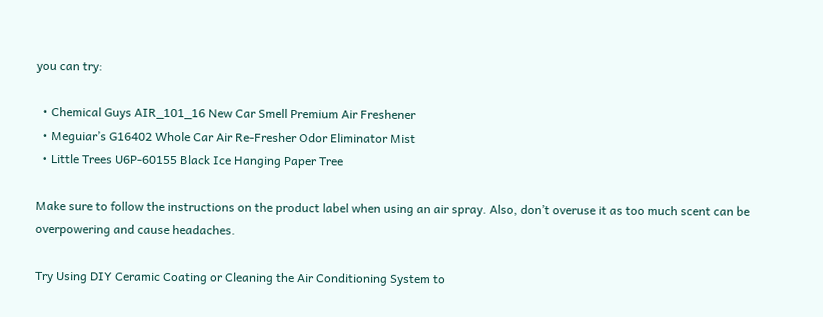you can try:

  • Chemical Guys AIR_101_16 New Car Smell Premium Air Freshener
  • Meguiar’s G16402 Whole Car Air Re-Fresher Odor Eliminator Mist
  • Little Trees U6P-60155 Black Ice Hanging Paper Tree

Make sure to follow the instructions on the product label when using an air spray. Also, don’t overuse it as too much scent can be overpowering and cause headaches.

Try Using DIY Ceramic Coating or Cleaning the Air Conditioning System to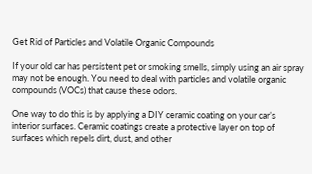Get Rid of Particles and Volatile Organic Compounds

If your old car has persistent pet or smoking smells, simply using an air spray may not be enough. You need to deal with particles and volatile organic compounds (VOCs) that cause these odors.

One way to do this is by applying a DIY ceramic coating on your car’s interior surfaces. Ceramic coatings create a protective layer on top of surfaces which repels dirt, dust, and other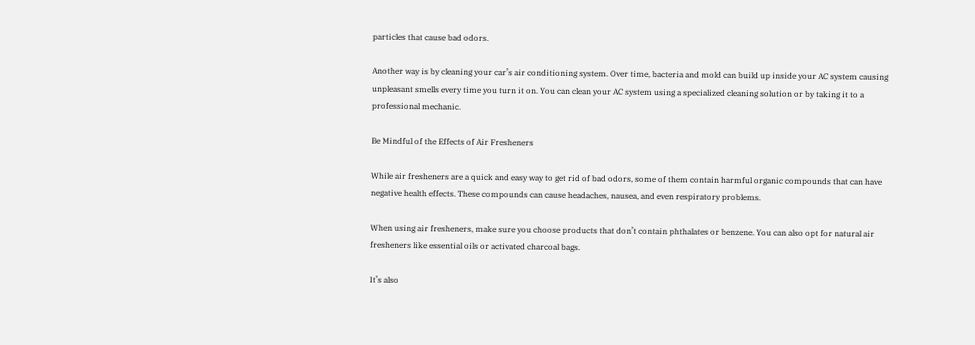particles that cause bad odors.

Another way is by cleaning your car’s air conditioning system. Over time, bacteria and mold can build up inside your AC system causing unpleasant smells every time you turn it on. You can clean your AC system using a specialized cleaning solution or by taking it to a professional mechanic.

Be Mindful of the Effects of Air Fresheners

While air fresheners are a quick and easy way to get rid of bad odors, some of them contain harmful organic compounds that can have negative health effects. These compounds can cause headaches, nausea, and even respiratory problems.

When using air fresheners, make sure you choose products that don’t contain phthalates or benzene. You can also opt for natural air fresheners like essential oils or activated charcoal bags.

It’s also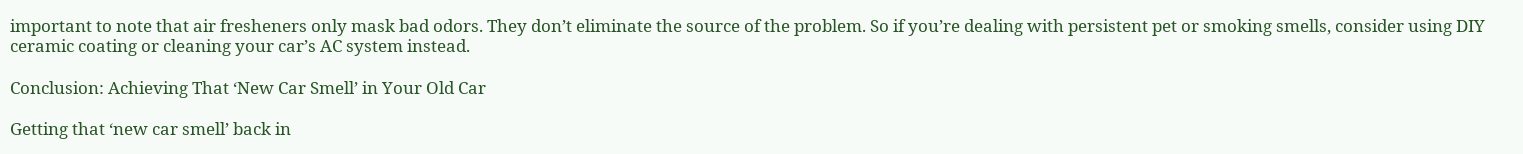important to note that air fresheners only mask bad odors. They don’t eliminate the source of the problem. So if you’re dealing with persistent pet or smoking smells, consider using DIY ceramic coating or cleaning your car’s AC system instead.

Conclusion: Achieving That ‘New Car Smell’ in Your Old Car

Getting that ‘new car smell’ back in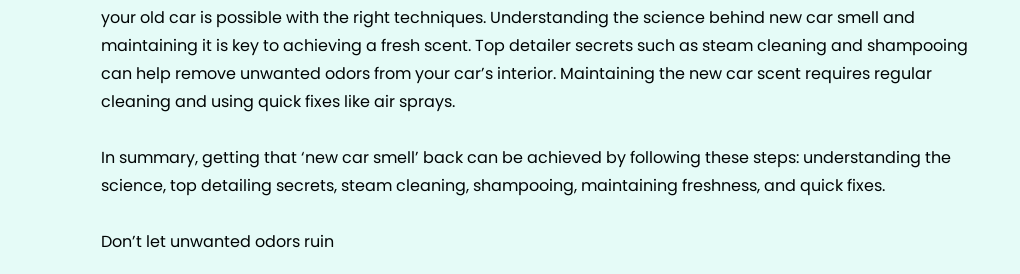your old car is possible with the right techniques. Understanding the science behind new car smell and maintaining it is key to achieving a fresh scent. Top detailer secrets such as steam cleaning and shampooing can help remove unwanted odors from your car’s interior. Maintaining the new car scent requires regular cleaning and using quick fixes like air sprays.

In summary, getting that ‘new car smell’ back can be achieved by following these steps: understanding the science, top detailing secrets, steam cleaning, shampooing, maintaining freshness, and quick fixes.

Don’t let unwanted odors ruin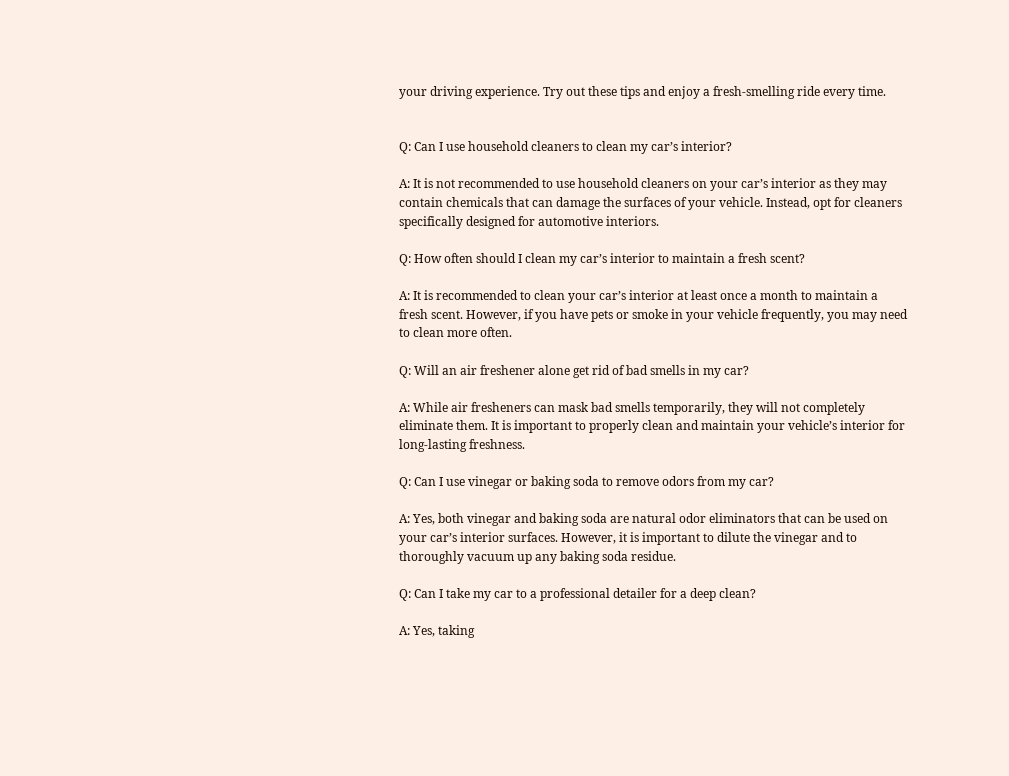your driving experience. Try out these tips and enjoy a fresh-smelling ride every time.


Q: Can I use household cleaners to clean my car’s interior?

A: It is not recommended to use household cleaners on your car’s interior as they may contain chemicals that can damage the surfaces of your vehicle. Instead, opt for cleaners specifically designed for automotive interiors.

Q: How often should I clean my car’s interior to maintain a fresh scent?

A: It is recommended to clean your car’s interior at least once a month to maintain a fresh scent. However, if you have pets or smoke in your vehicle frequently, you may need to clean more often.

Q: Will an air freshener alone get rid of bad smells in my car?

A: While air fresheners can mask bad smells temporarily, they will not completely eliminate them. It is important to properly clean and maintain your vehicle’s interior for long-lasting freshness.

Q: Can I use vinegar or baking soda to remove odors from my car?

A: Yes, both vinegar and baking soda are natural odor eliminators that can be used on your car’s interior surfaces. However, it is important to dilute the vinegar and to thoroughly vacuum up any baking soda residue.

Q: Can I take my car to a professional detailer for a deep clean?

A: Yes, taking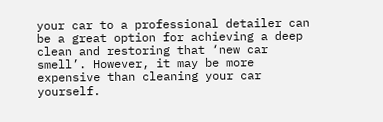your car to a professional detailer can be a great option for achieving a deep clean and restoring that ‘new car smell’. However, it may be more expensive than cleaning your car yourself.